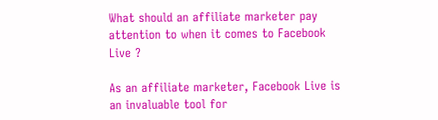What should an affiliate marketer pay attention to when it comes to Facebook Live ?

As an affiliate marketer, Facebook Live is an invaluable tool for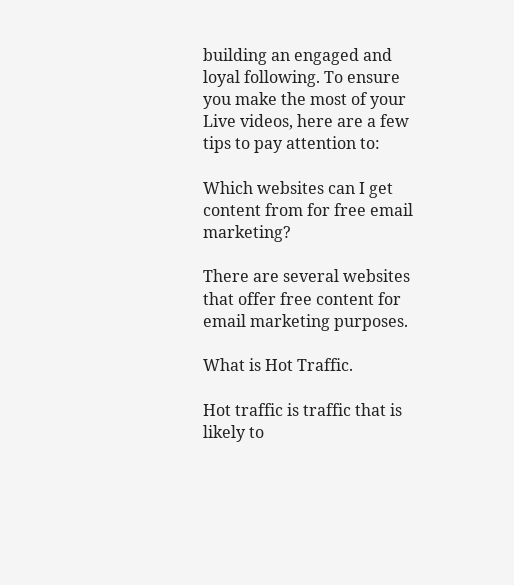building an engaged and loyal following. To ensure you make the most of your Live videos, here are a few tips to pay attention to:

Which websites can I get content from for free email marketing?

There are several websites that offer free content for email marketing purposes.

What is Hot Traffic.

Hot traffic is traffic that is likely to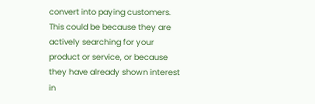convert into paying customers. This could be because they are actively searching for your product or service, or because they have already shown interest in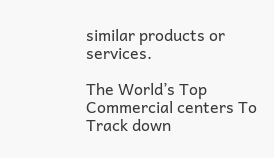similar products or services.

The World’s Top Commercial centers To Track down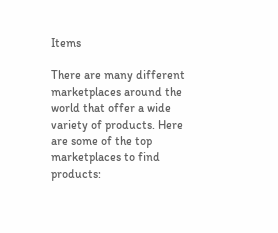Items

There are many different marketplaces around the world that offer a wide variety of products. Here are some of the top marketplaces to find products: